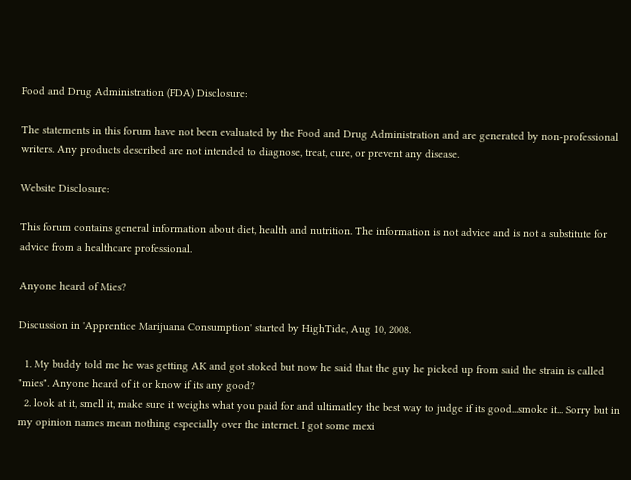Food and Drug Administration (FDA) Disclosure:

The statements in this forum have not been evaluated by the Food and Drug Administration and are generated by non-professional writers. Any products described are not intended to diagnose, treat, cure, or prevent any disease.

Website Disclosure:

This forum contains general information about diet, health and nutrition. The information is not advice and is not a substitute for advice from a healthcare professional.

Anyone heard of Mies?

Discussion in 'Apprentice Marijuana Consumption' started by HighTide, Aug 10, 2008.

  1. My buddy told me he was getting AK and got stoked but now he said that the guy he picked up from said the strain is called "mies". Anyone heard of it or know if its any good?
  2. look at it, smell it, make sure it weighs what you paid for and ultimatley the best way to judge if its good...smoke it... Sorry but in my opinion names mean nothing especially over the internet. I got some mexi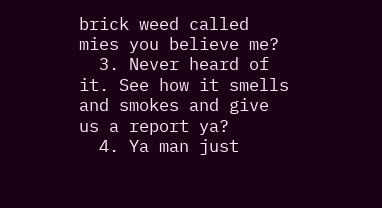brick weed called mies you believe me?
  3. Never heard of it. See how it smells and smokes and give us a report ya?
  4. Ya man just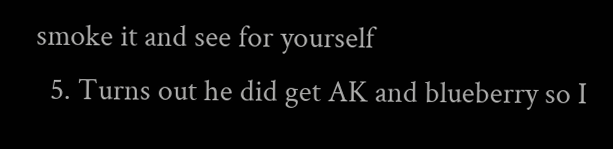smoke it and see for yourself
  5. Turns out he did get AK and blueberry so I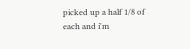picked up a half 1/8 of each and i'm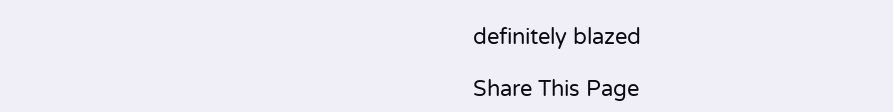definitely blazed

Share This Page